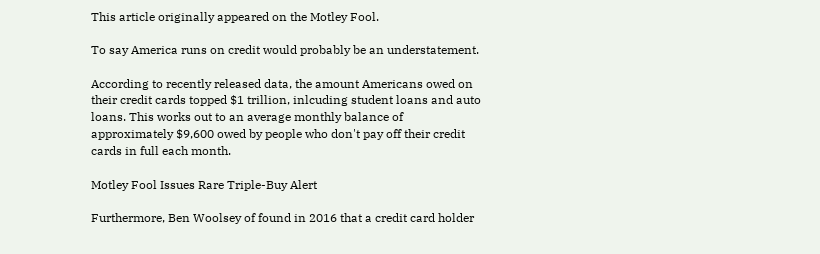This article originally appeared on the Motley Fool.

To say America runs on credit would probably be an understatement.

According to recently released data, the amount Americans owed on their credit cards topped $1 trillion, inlcuding student loans and auto loans. This works out to an average monthly balance of approximately $9,600 owed by people who don't pay off their credit cards in full each month.

Motley Fool Issues Rare Triple-Buy Alert

Furthermore, Ben Woolsey of found in 2016 that a credit card holder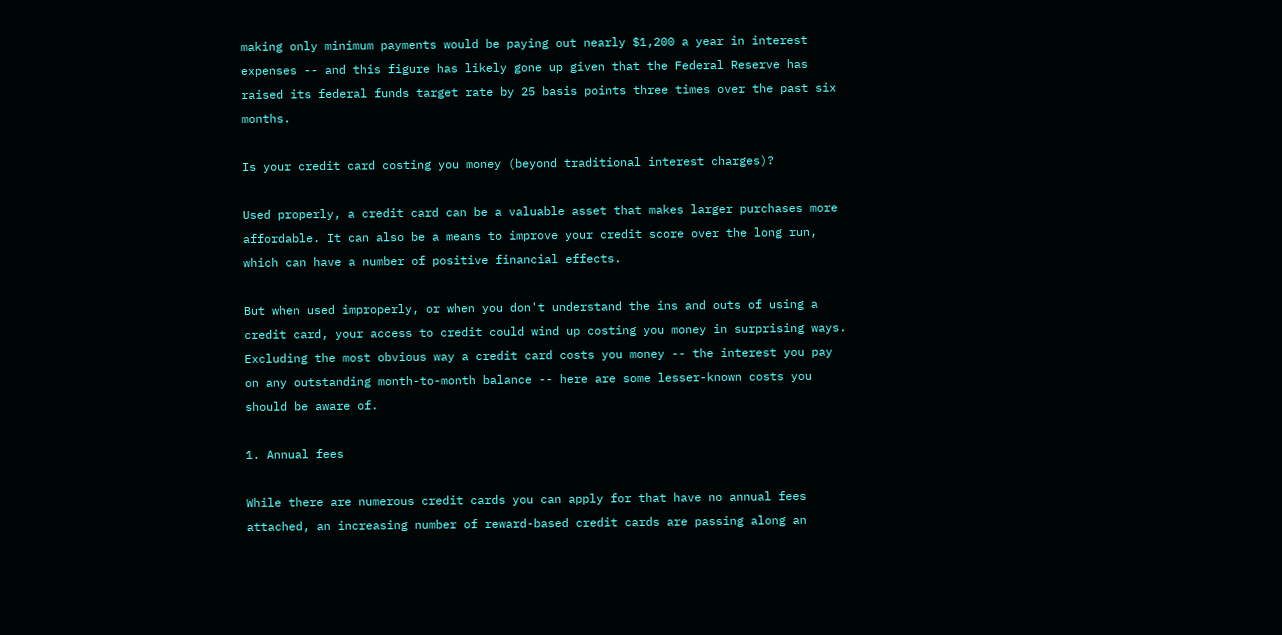making only minimum payments would be paying out nearly $1,200 a year in interest expenses -- and this figure has likely gone up given that the Federal Reserve has raised its federal funds target rate by 25 basis points three times over the past six months.

Is your credit card costing you money (beyond traditional interest charges)?

Used properly, a credit card can be a valuable asset that makes larger purchases more affordable. It can also be a means to improve your credit score over the long run, which can have a number of positive financial effects.

But when used improperly, or when you don't understand the ins and outs of using a credit card, your access to credit could wind up costing you money in surprising ways. Excluding the most obvious way a credit card costs you money -- the interest you pay on any outstanding month-to-month balance -- here are some lesser-known costs you should be aware of.

1. Annual fees

While there are numerous credit cards you can apply for that have no annual fees attached, an increasing number of reward-based credit cards are passing along an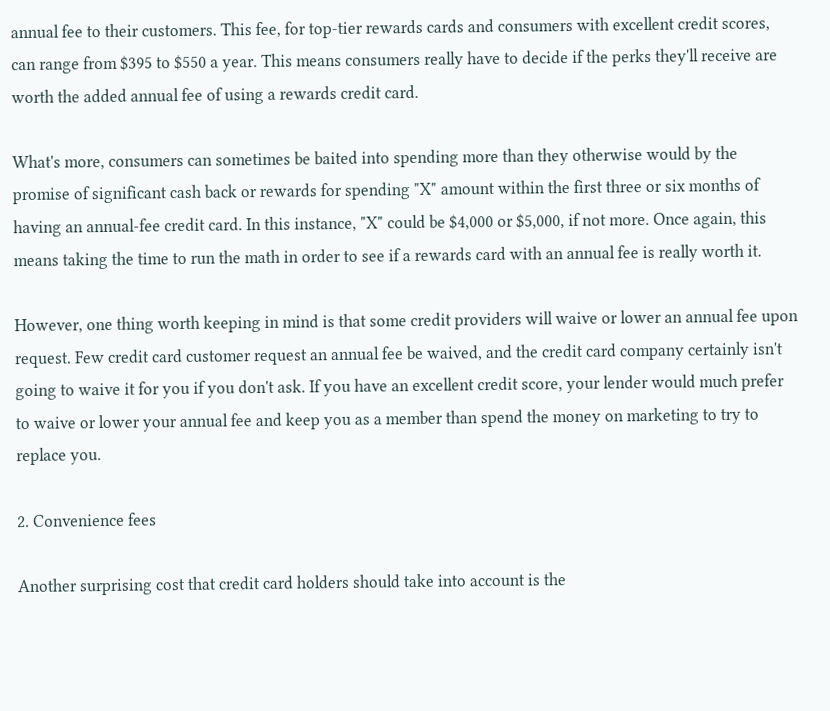annual fee to their customers. This fee, for top-tier rewards cards and consumers with excellent credit scores, can range from $395 to $550 a year. This means consumers really have to decide if the perks they'll receive are worth the added annual fee of using a rewards credit card.

What's more, consumers can sometimes be baited into spending more than they otherwise would by the promise of significant cash back or rewards for spending "X" amount within the first three or six months of having an annual-fee credit card. In this instance, "X" could be $4,000 or $5,000, if not more. Once again, this means taking the time to run the math in order to see if a rewards card with an annual fee is really worth it.

However, one thing worth keeping in mind is that some credit providers will waive or lower an annual fee upon request. Few credit card customer request an annual fee be waived, and the credit card company certainly isn't going to waive it for you if you don't ask. If you have an excellent credit score, your lender would much prefer to waive or lower your annual fee and keep you as a member than spend the money on marketing to try to replace you.

2. Convenience fees

Another surprising cost that credit card holders should take into account is the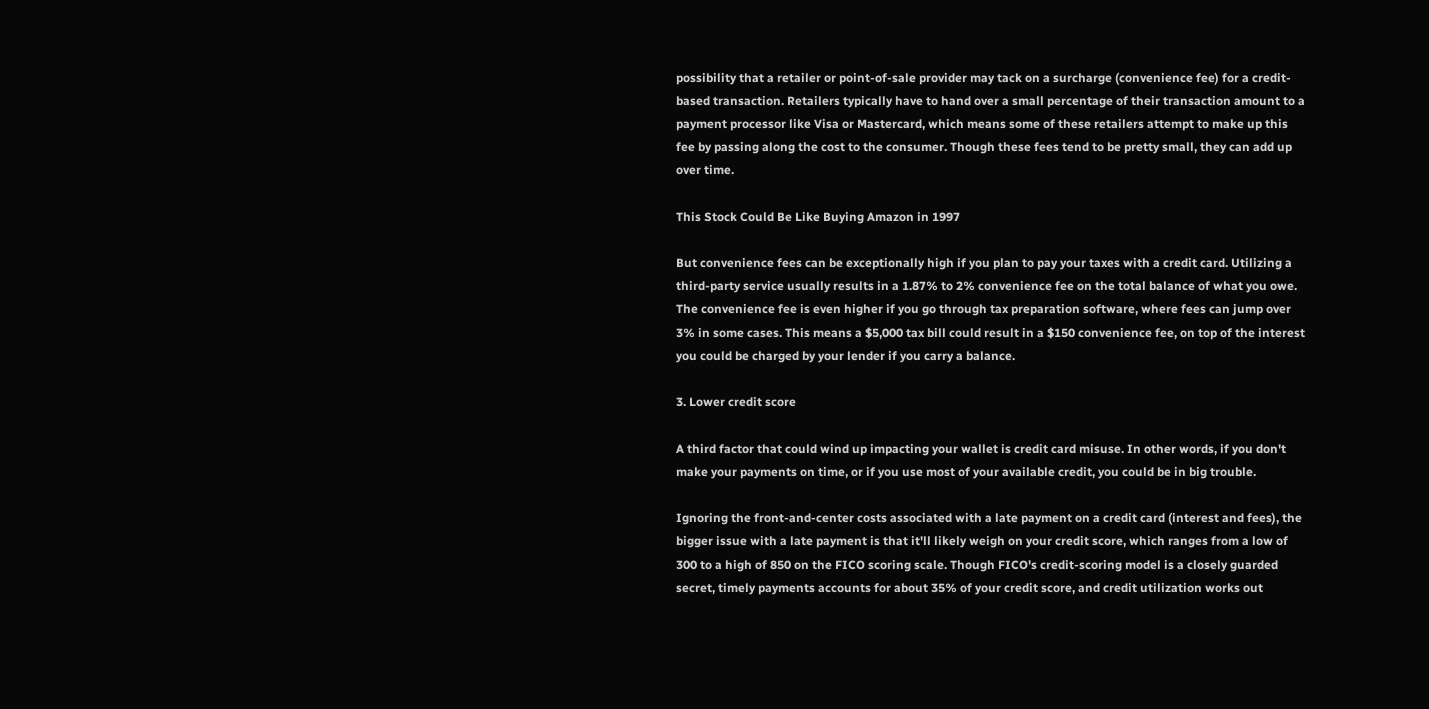possibility that a retailer or point-of-sale provider may tack on a surcharge (convenience fee) for a credit-based transaction. Retailers typically have to hand over a small percentage of their transaction amount to a payment processor like Visa or Mastercard, which means some of these retailers attempt to make up this fee by passing along the cost to the consumer. Though these fees tend to be pretty small, they can add up over time.

This Stock Could Be Like Buying Amazon in 1997

But convenience fees can be exceptionally high if you plan to pay your taxes with a credit card. Utilizing a third-party service usually results in a 1.87% to 2% convenience fee on the total balance of what you owe. The convenience fee is even higher if you go through tax preparation software, where fees can jump over 3% in some cases. This means a $5,000 tax bill could result in a $150 convenience fee, on top of the interest you could be charged by your lender if you carry a balance.

3. Lower credit score

A third factor that could wind up impacting your wallet is credit card misuse. In other words, if you don't make your payments on time, or if you use most of your available credit, you could be in big trouble.

Ignoring the front-and-center costs associated with a late payment on a credit card (interest and fees), the bigger issue with a late payment is that it'll likely weigh on your credit score, which ranges from a low of 300 to a high of 850 on the FICO scoring scale. Though FICO's credit-scoring model is a closely guarded secret, timely payments accounts for about 35% of your credit score, and credit utilization works out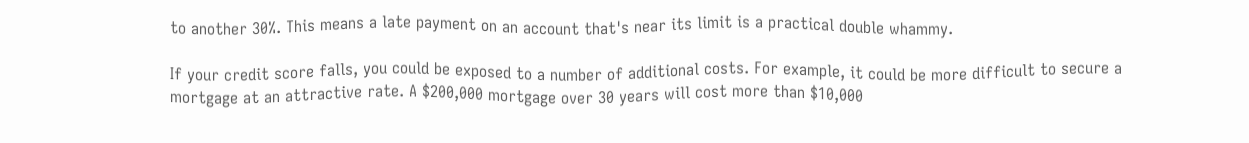to another 30%. This means a late payment on an account that's near its limit is a practical double whammy.

If your credit score falls, you could be exposed to a number of additional costs. For example, it could be more difficult to secure a mortgage at an attractive rate. A $200,000 mortgage over 30 years will cost more than $10,000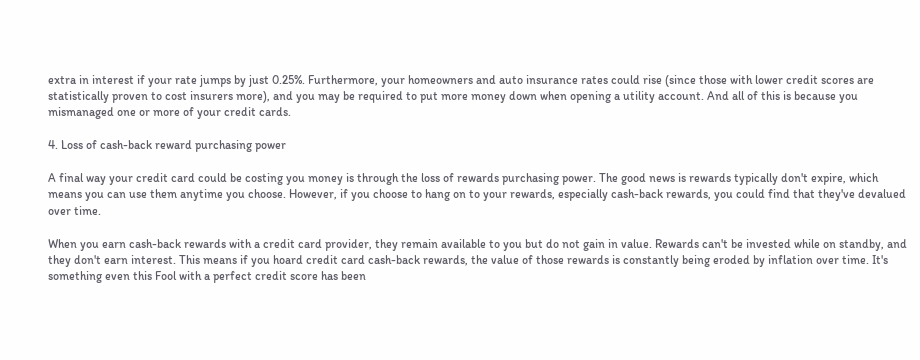extra in interest if your rate jumps by just 0.25%. Furthermore, your homeowners and auto insurance rates could rise (since those with lower credit scores are statistically proven to cost insurers more), and you may be required to put more money down when opening a utility account. And all of this is because you mismanaged one or more of your credit cards.

4. Loss of cash-back reward purchasing power

A final way your credit card could be costing you money is through the loss of rewards purchasing power. The good news is rewards typically don't expire, which means you can use them anytime you choose. However, if you choose to hang on to your rewards, especially cash-back rewards, you could find that they've devalued over time.

When you earn cash-back rewards with a credit card provider, they remain available to you but do not gain in value. Rewards can't be invested while on standby, and they don't earn interest. This means if you hoard credit card cash-back rewards, the value of those rewards is constantly being eroded by inflation over time. It's something even this Fool with a perfect credit score has been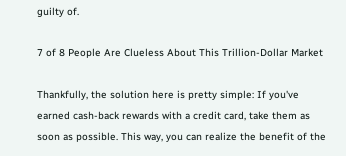guilty of.

7 of 8 People Are Clueless About This Trillion-Dollar Market

Thankfully, the solution here is pretty simple: If you've earned cash-back rewards with a credit card, take them as soon as possible. This way, you can realize the benefit of the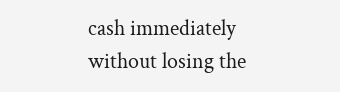cash immediately without losing the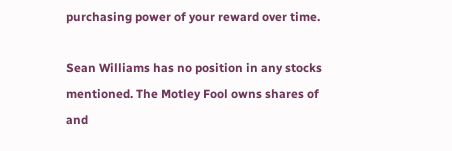purchasing power of your reward over time.

Sean Williams has no position in any stocks mentioned. The Motley Fool owns shares of and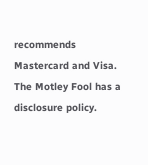recommends Mastercard and Visa. The Motley Fool has a disclosure policy.